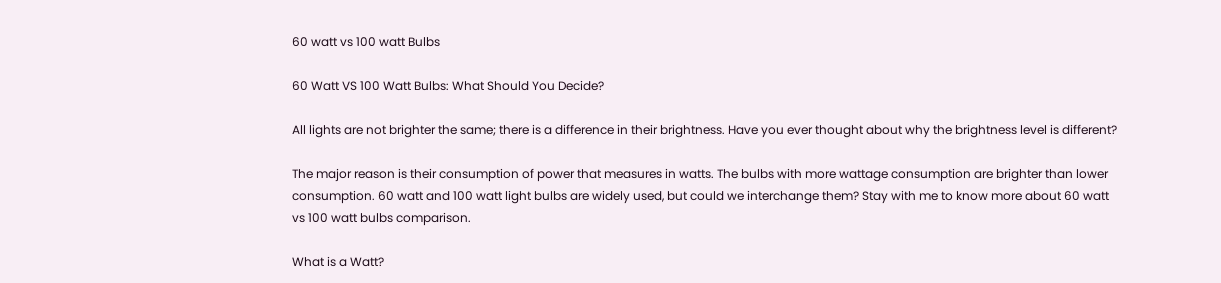60 watt vs 100 watt Bulbs

60 Watt VS 100 Watt Bulbs: What Should You Decide?

All lights are not brighter the same; there is a difference in their brightness. Have you ever thought about why the brightness level is different?

The major reason is their consumption of power that measures in watts. The bulbs with more wattage consumption are brighter than lower consumption. 60 watt and 100 watt light bulbs are widely used, but could we interchange them? Stay with me to know more about 60 watt vs 100 watt bulbs comparison.

What is a Watt?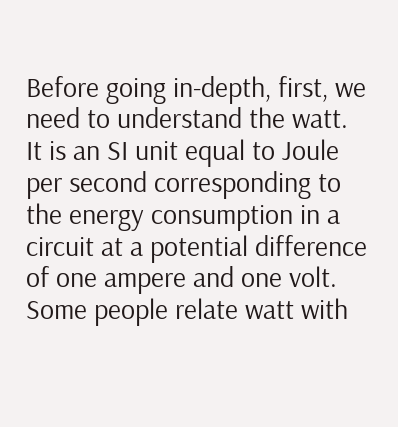Before going in-depth, first, we need to understand the watt. It is an SI unit equal to Joule per second corresponding to the energy consumption in a circuit at a potential difference of one ampere and one volt. Some people relate watt with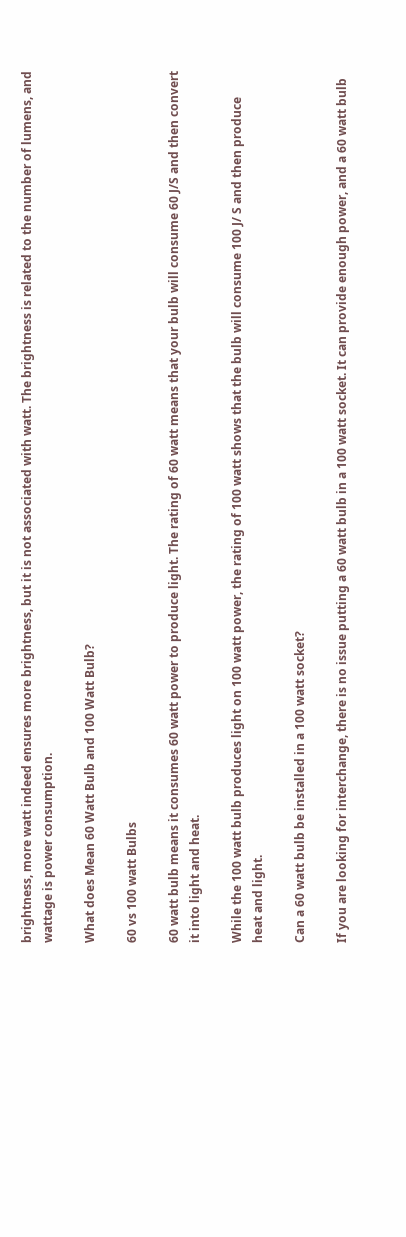brightness, more watt indeed ensures more brightness, but it is not associated with watt. The brightness is related to the number of lumens, and wattage is power consumption.

What does Mean 60 Watt Bulb and 100 Watt Bulb?

60 vs 100 watt Bulbs

60 watt bulb means it consumes 60 watt power to produce light. The rating of 60 watt means that your bulb will consume 60 J/S and then convert it into light and heat.

While the 100 watt bulb produces light on 100 watt power, the rating of 100 watt shows that the bulb will consume 100 J/ S and then produce heat and light.

Can a 60 watt bulb be installed in a 100 watt socket?

If you are looking for interchange, there is no issue putting a 60 watt bulb in a 100 watt socket. It can provide enough power, and a 60 watt bulb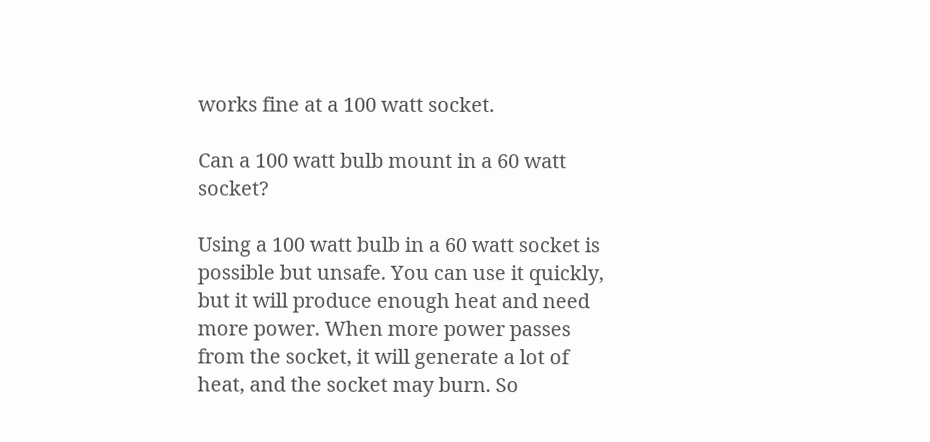works fine at a 100 watt socket.

Can a 100 watt bulb mount in a 60 watt socket?

Using a 100 watt bulb in a 60 watt socket is possible but unsafe. You can use it quickly, but it will produce enough heat and need more power. When more power passes from the socket, it will generate a lot of heat, and the socket may burn. So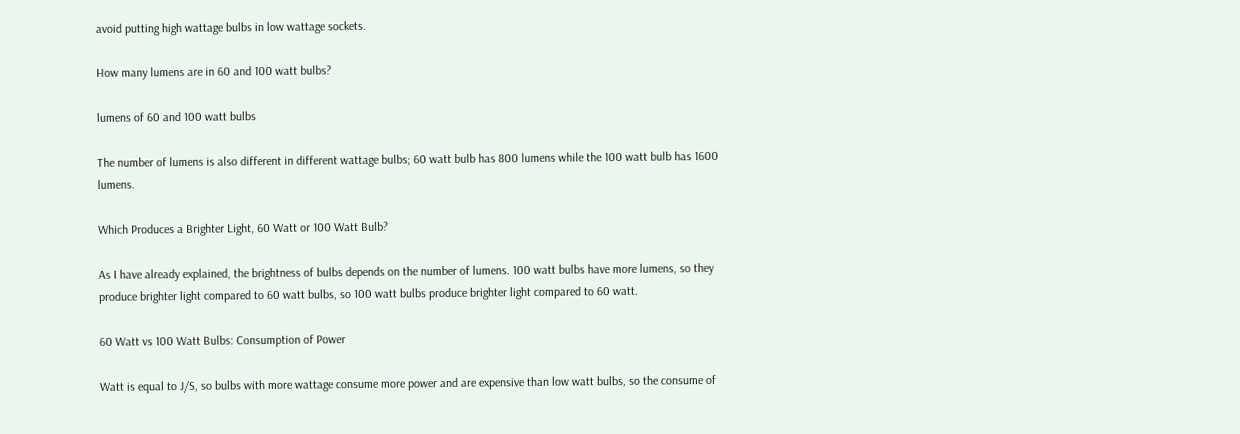avoid putting high wattage bulbs in low wattage sockets.

How many lumens are in 60 and 100 watt bulbs?

lumens of 60 and 100 watt bulbs

The number of lumens is also different in different wattage bulbs; 60 watt bulb has 800 lumens while the 100 watt bulb has 1600 lumens.

Which Produces a Brighter Light, 60 Watt or 100 Watt Bulb?

As I have already explained, the brightness of bulbs depends on the number of lumens. 100 watt bulbs have more lumens, so they produce brighter light compared to 60 watt bulbs, so 100 watt bulbs produce brighter light compared to 60 watt.

60 Watt vs 100 Watt Bulbs: Consumption of Power

Watt is equal to J/S, so bulbs with more wattage consume more power and are expensive than low watt bulbs, so the consume of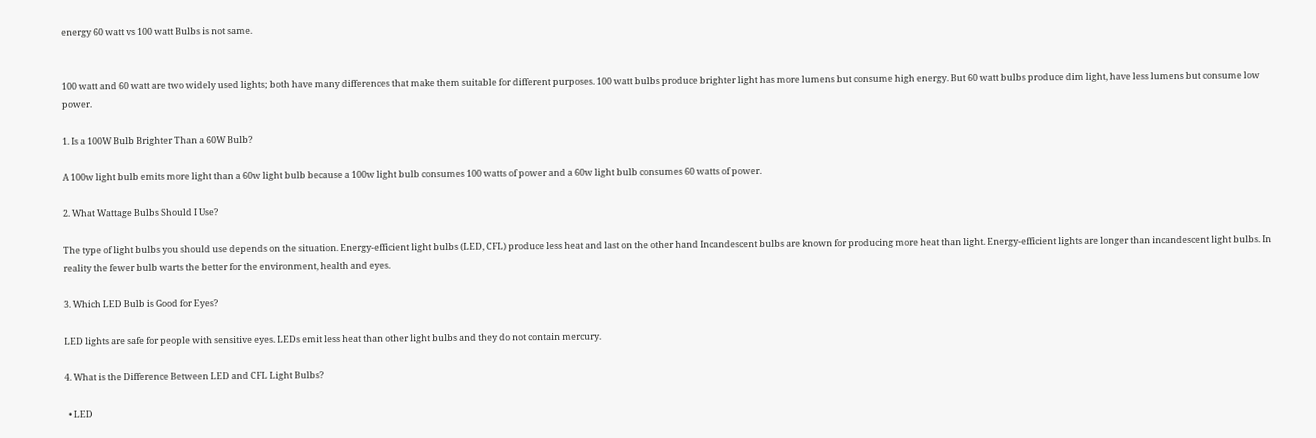energy 60 watt vs 100 watt Bulbs is not same.


100 watt and 60 watt are two widely used lights; both have many differences that make them suitable for different purposes. 100 watt bulbs produce brighter light has more lumens but consume high energy. But 60 watt bulbs produce dim light, have less lumens but consume low power.

1. Is a 100W Bulb Brighter Than a 60W Bulb?

A 100w light bulb emits more light than a 60w light bulb because a 100w light bulb consumes 100 watts of power and a 60w light bulb consumes 60 watts of power.

2. What Wattage Bulbs Should I Use?

The type of light bulbs you should use depends on the situation. Energy-efficient light bulbs (LED, CFL) produce less heat and last on the other hand Incandescent bulbs are known for producing more heat than light. Energy-efficient lights are longer than incandescent light bulbs. In reality the fewer bulb warts the better for the environment, health and eyes.

3. Which LED Bulb is Good for Eyes?

LED lights are safe for people with sensitive eyes. LEDs emit less heat than other light bulbs and they do not contain mercury.

4. What is the Difference Between LED and CFL Light Bulbs?

  • LED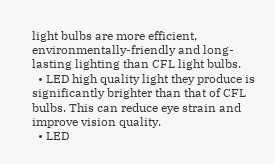light bulbs are more efficient, environmentally-friendly and long-lasting lighting than CFL light bulbs.
  • LED high quality light they produce is significantly brighter than that of CFL bulbs. This can reduce eye strain and improve vision quality.
  • LED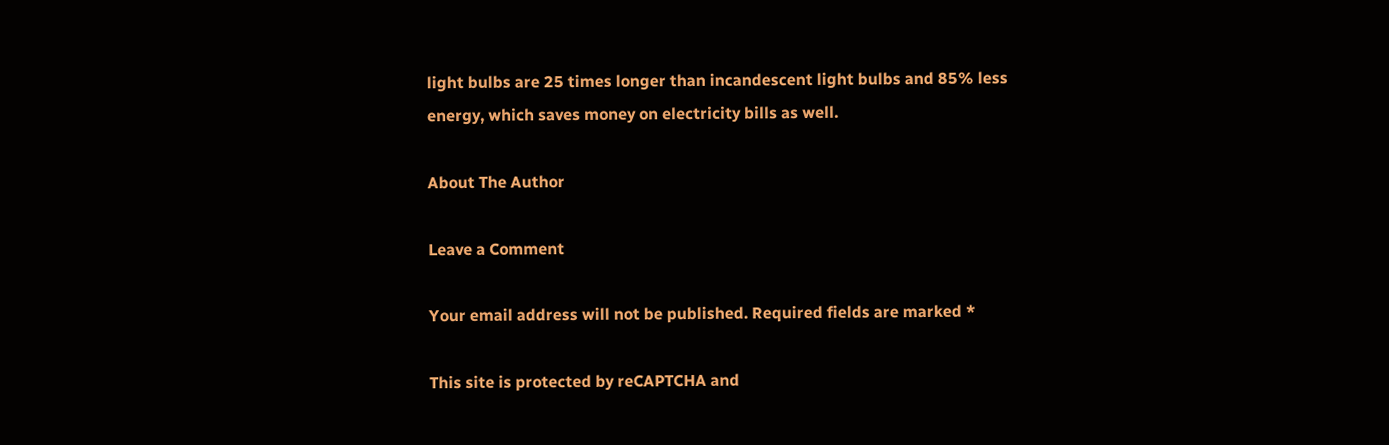light bulbs are 25 times longer than incandescent light bulbs and 85% less energy, which saves money on electricity bills as well.

About The Author

Leave a Comment

Your email address will not be published. Required fields are marked *

This site is protected by reCAPTCHA and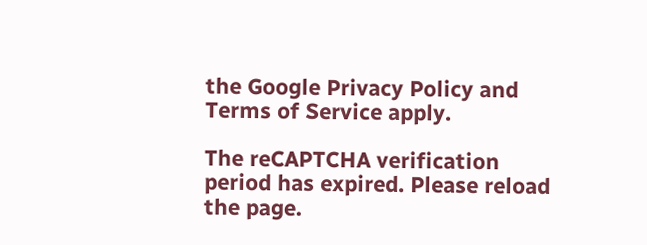the Google Privacy Policy and Terms of Service apply.

The reCAPTCHA verification period has expired. Please reload the page.